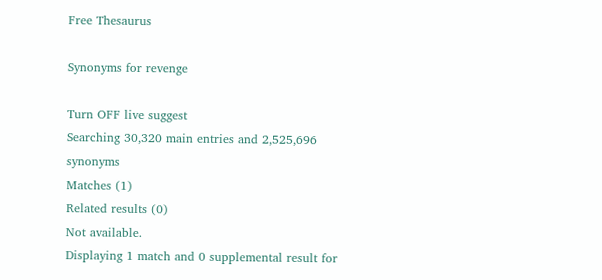Free Thesaurus

Synonyms for revenge

Turn OFF live suggest
Searching 30,320 main entries and 2,525,696 synonyms
Matches (1)
Related results (0)
Not available.
Displaying 1 match and 0 supplemental result for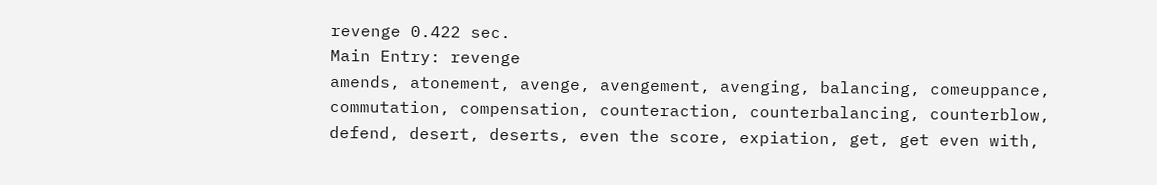revenge 0.422 sec.
Main Entry: revenge
amends, atonement, avenge, avengement, avenging, balancing, comeuppance, commutation, compensation, counteraction, counterbalancing, counterblow, defend, desert, deserts, even the score, expiation, get, get even with,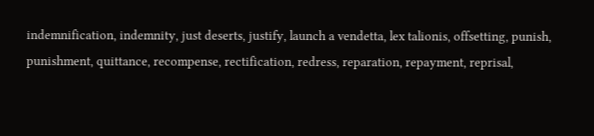indemnification, indemnity, just deserts, justify, launch a vendetta, lex talionis, offsetting, punish, punishment, quittance, recompense, rectification, redress, reparation, repayment, reprisal,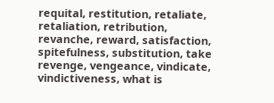requital, restitution, retaliate, retaliation, retribution, revanche, reward, satisfaction, spitefulness, substitution, take revenge, vengeance, vindicate, vindictiveness, what is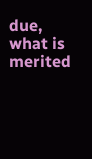due, what is merited